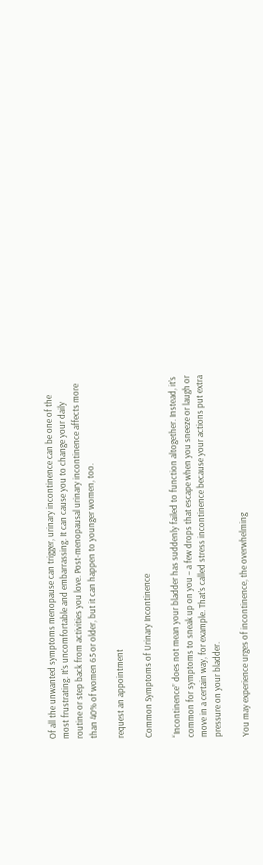Of all the unwanted symptoms menopause can trigger, urinary incontinence can be one of the most frustrating. It’s uncomfortable and embarrassing. It can cause you to change your daily routine or step back from activities you love. Post-menopausal urinary incontinence affects more than 40% of women 65 or older, but it can happen to younger women, too.

request an appointment

Common Symptoms of Urinary Incontinence

“Incontinence” does not mean your bladder has suddenly failed to function altogether. Instead, it’s common for symptoms to sneak up on you – a few drops that escape when you sneeze or laugh or move in a certain way, for example. That’s called stress incontinence because your actions put extra pressure on your bladder.

You may experience urges of incontinence, the overwhelming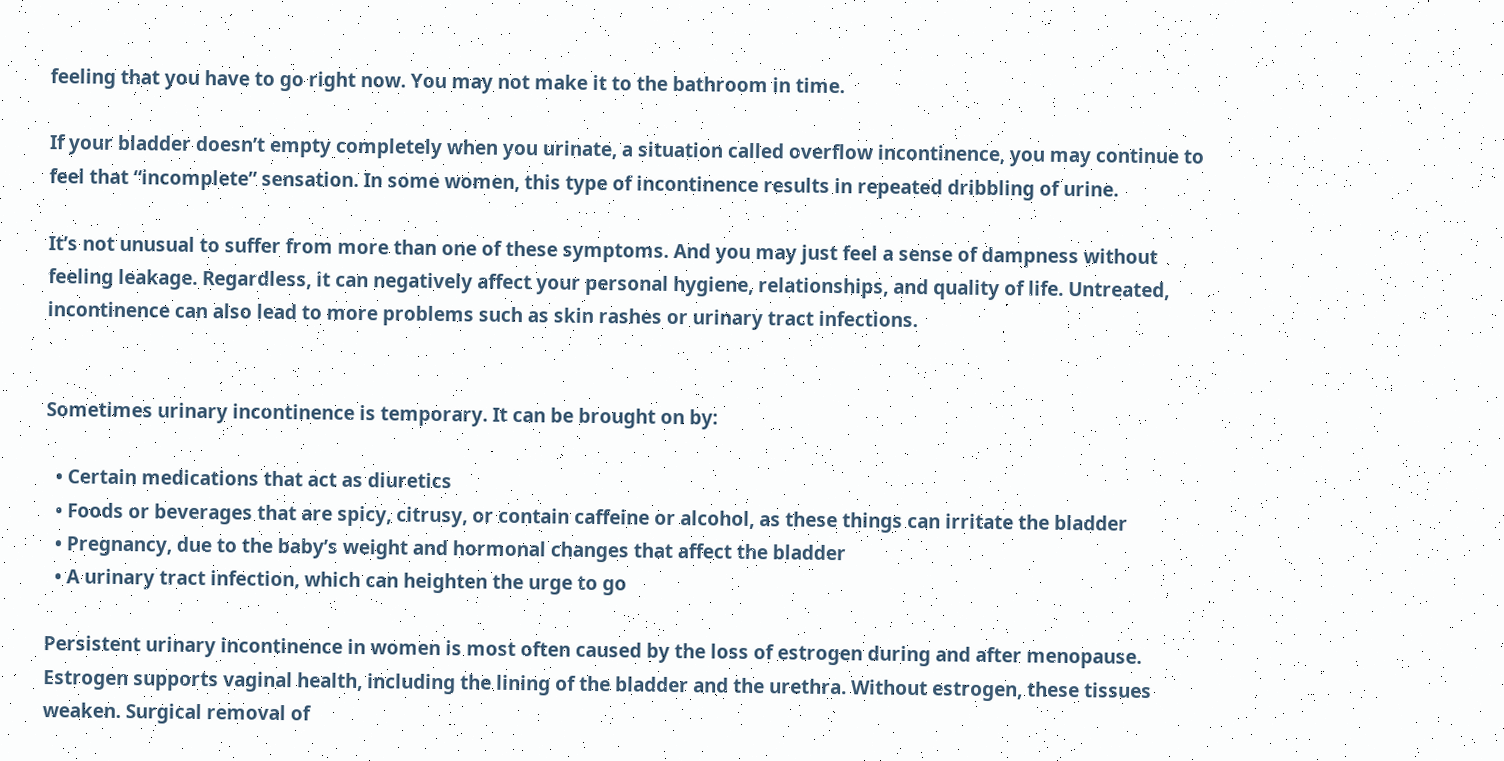feeling that you have to go right now. You may not make it to the bathroom in time.

If your bladder doesn’t empty completely when you urinate, a situation called overflow incontinence, you may continue to feel that “incomplete” sensation. In some women, this type of incontinence results in repeated dribbling of urine.

It’s not unusual to suffer from more than one of these symptoms. And you may just feel a sense of dampness without feeling leakage. Regardless, it can negatively affect your personal hygiene, relationships, and quality of life. Untreated, incontinence can also lead to more problems such as skin rashes or urinary tract infections.


Sometimes urinary incontinence is temporary. It can be brought on by:

  • Certain medications that act as diuretics
  • Foods or beverages that are spicy, citrusy, or contain caffeine or alcohol, as these things can irritate the bladder
  • Pregnancy, due to the baby’s weight and hormonal changes that affect the bladder
  • A urinary tract infection, which can heighten the urge to go

Persistent urinary incontinence in women is most often caused by the loss of estrogen during and after menopause. Estrogen supports vaginal health, including the lining of the bladder and the urethra. Without estrogen, these tissues weaken. Surgical removal of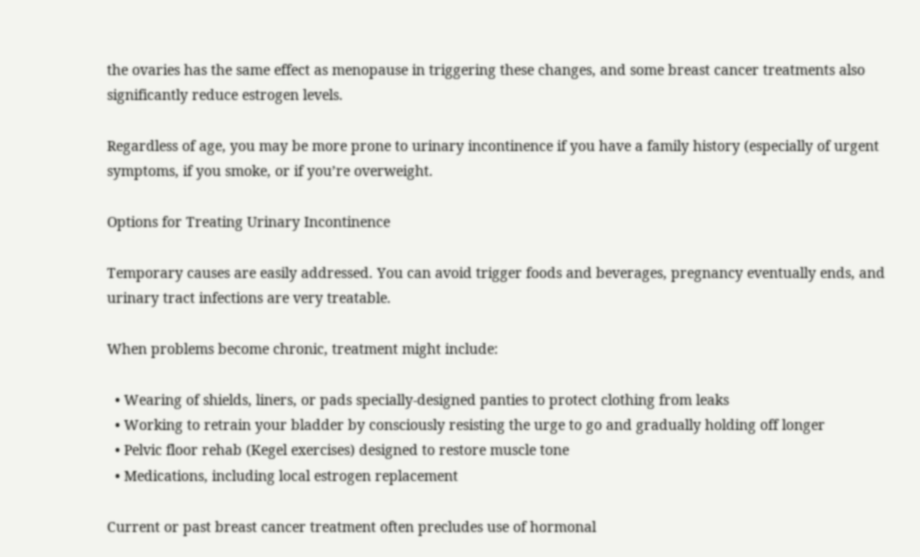the ovaries has the same effect as menopause in triggering these changes, and some breast cancer treatments also significantly reduce estrogen levels.

Regardless of age, you may be more prone to urinary incontinence if you have a family history (especially of urgent symptoms, if you smoke, or if you’re overweight.

Options for Treating Urinary Incontinence

Temporary causes are easily addressed. You can avoid trigger foods and beverages, pregnancy eventually ends, and urinary tract infections are very treatable.

When problems become chronic, treatment might include:

  • Wearing of shields, liners, or pads specially-designed panties to protect clothing from leaks
  • Working to retrain your bladder by consciously resisting the urge to go and gradually holding off longer
  • Pelvic floor rehab (Kegel exercises) designed to restore muscle tone
  • Medications, including local estrogen replacement

Current or past breast cancer treatment often precludes use of hormonal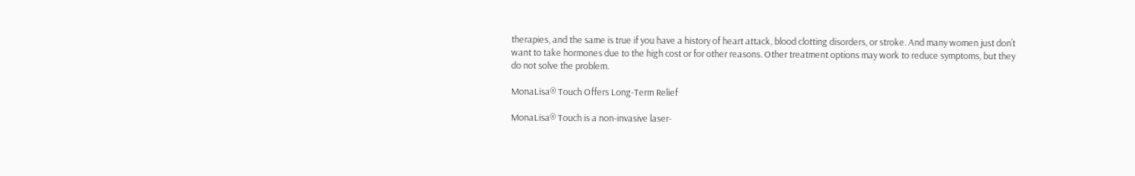therapies, and the same is true if you have a history of heart attack, blood clotting disorders, or stroke. And many women just don’t want to take hormones due to the high cost or for other reasons. Other treatment options may work to reduce symptoms, but they do not solve the problem.

MonaLisa® Touch Offers Long-Term Relief

MonaLisa® Touch is a non-invasive laser-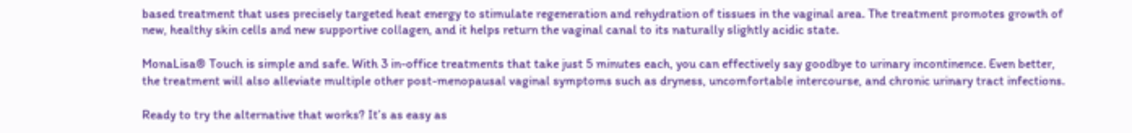based treatment that uses precisely targeted heat energy to stimulate regeneration and rehydration of tissues in the vaginal area. The treatment promotes growth of new, healthy skin cells and new supportive collagen, and it helps return the vaginal canal to its naturally slightly acidic state.

MonaLisa® Touch is simple and safe. With 3 in-office treatments that take just 5 minutes each, you can effectively say goodbye to urinary incontinence. Even better, the treatment will also alleviate multiple other post-menopausal vaginal symptoms such as dryness, uncomfortable intercourse, and chronic urinary tract infections.

Ready to try the alternative that works? It’s as easy as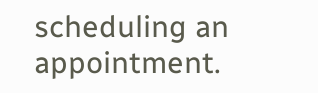scheduling an appointment.